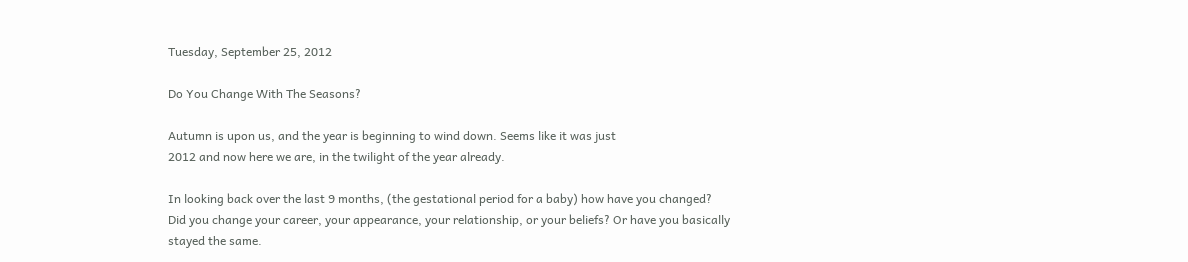Tuesday, September 25, 2012

Do You Change With The Seasons?

Autumn is upon us, and the year is beginning to wind down. Seems like it was just
2012 and now here we are, in the twilight of the year already.

In looking back over the last 9 months, (the gestational period for a baby) how have you changed?
Did you change your career, your appearance, your relationship, or your beliefs? Or have you basically
stayed the same.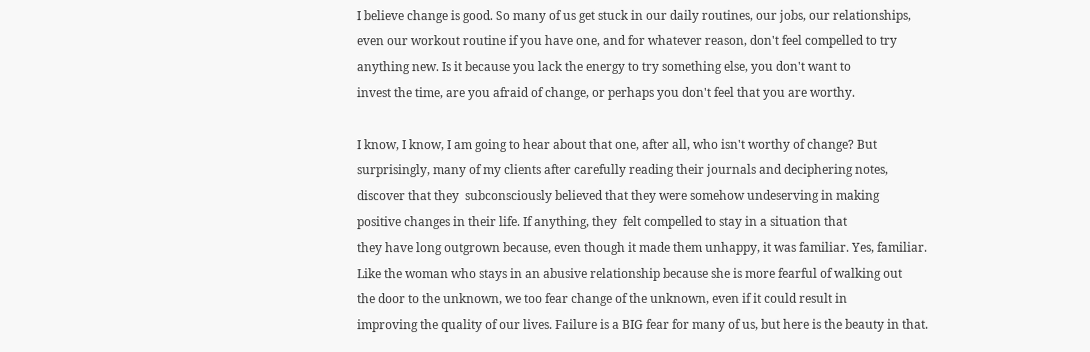I believe change is good. So many of us get stuck in our daily routines, our jobs, our relationships,
even our workout routine if you have one, and for whatever reason, don't feel compelled to try
anything new. Is it because you lack the energy to try something else, you don't want to
invest the time, are you afraid of change, or perhaps you don't feel that you are worthy.

I know, I know, I am going to hear about that one, after all, who isn't worthy of change? But
surprisingly, many of my clients after carefully reading their journals and deciphering notes,
discover that they  subconsciously believed that they were somehow undeserving in making
positive changes in their life. If anything, they  felt compelled to stay in a situation that
they have long outgrown because, even though it made them unhappy, it was familiar. Yes, familiar.
Like the woman who stays in an abusive relationship because she is more fearful of walking out
the door to the unknown, we too fear change of the unknown, even if it could result in
improving the quality of our lives. Failure is a BIG fear for many of us, but here is the beauty in that.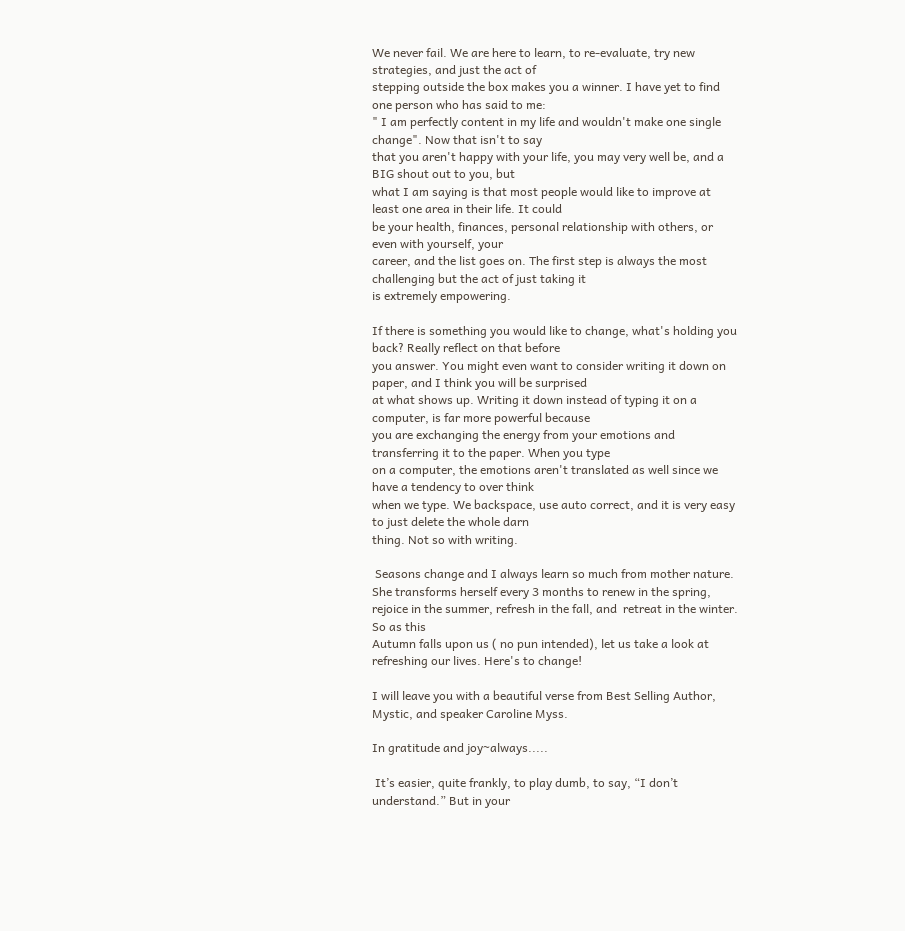We never fail. We are here to learn, to re-evaluate, try new strategies, and just the act of
stepping outside the box makes you a winner. I have yet to find one person who has said to me:
" I am perfectly content in my life and wouldn't make one single change". Now that isn't to say
that you aren't happy with your life, you may very well be, and a  BIG shout out to you, but
what I am saying is that most people would like to improve at least one area in their life. It could
be your health, finances, personal relationship with others, or even with yourself, your
career, and the list goes on. The first step is always the most challenging but the act of just taking it
is extremely empowering.

If there is something you would like to change, what's holding you back? Really reflect on that before
you answer. You might even want to consider writing it down on paper, and I think you will be surprised
at what shows up. Writing it down instead of typing it on a computer, is far more powerful because
you are exchanging the energy from your emotions and transferring it to the paper. When you type
on a computer, the emotions aren't translated as well since we have a tendency to over think
when we type. We backspace, use auto correct, and it is very easy to just delete the whole darn
thing. Not so with writing.

 Seasons change and I always learn so much from mother nature. She transforms herself every 3 months to renew in the spring, rejoice in the summer, refresh in the fall, and  retreat in the winter. So as this
Autumn falls upon us ( no pun intended), let us take a look at refreshing our lives. Here's to change!

I will leave you with a beautiful verse from Best Selling Author, Mystic, and speaker Caroline Myss.

In gratitude and joy~always.....

 It’s easier, quite frankly, to play dumb, to say, “I don’t understand.” But in your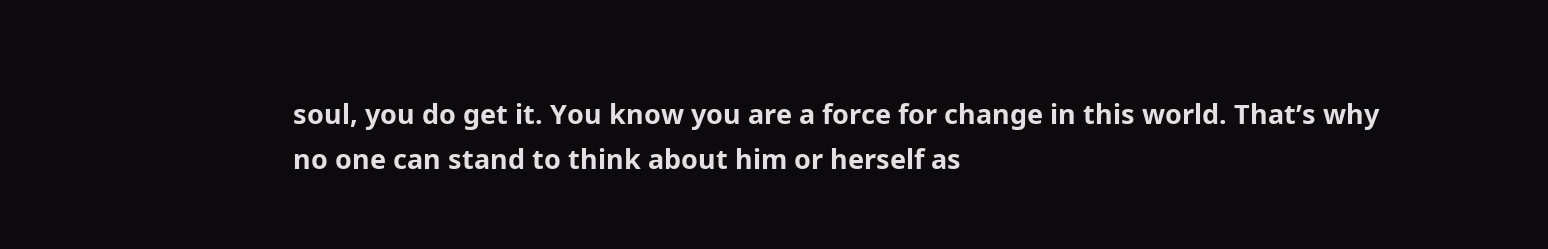soul, you do get it. You know you are a force for change in this world. That’s why no one can stand to think about him or herself as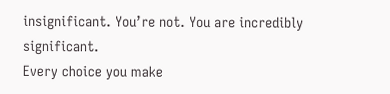insignificant. You’re not. You are incredibly significant.
Every choice you make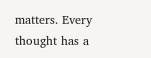matters. Every thought has a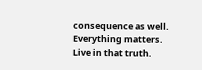consequence as well. Everything matters. Live in that truth.